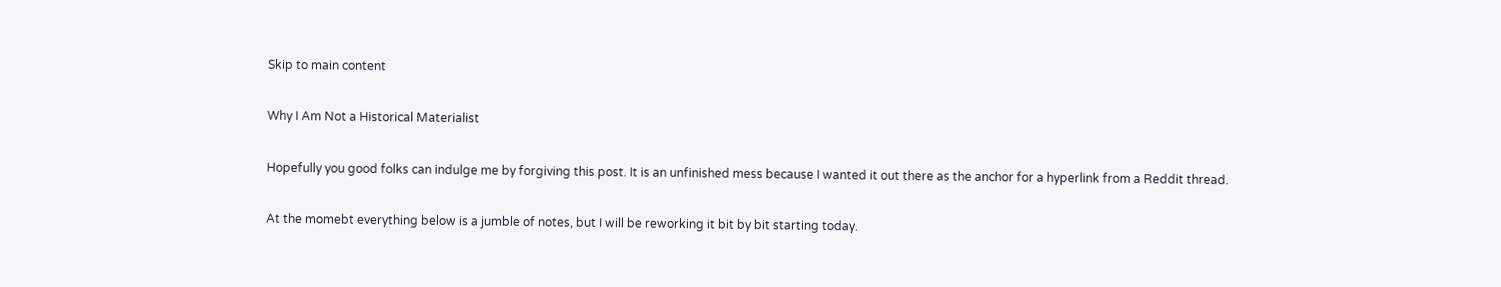Skip to main content

Why I Am Not a Historical Materialist

Hopefully you good folks can indulge me by forgiving this post. It is an unfinished mess because I wanted it out there as the anchor for a hyperlink from a Reddit thread.

At the momebt everything below is a jumble of notes, but I will be reworking it bit by bit starting today.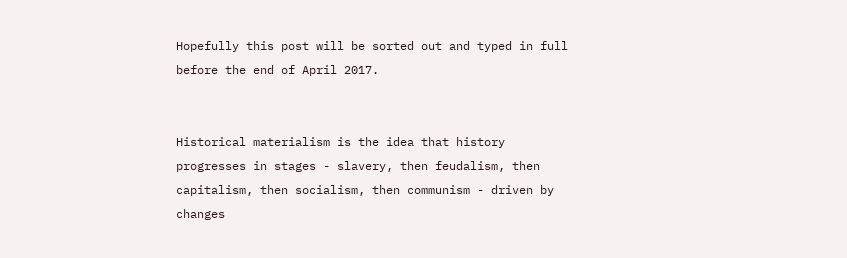Hopefully this post will be sorted out and typed in full before the end of April 2017.


Historical materialism is the idea that history progresses in stages - slavery, then feudalism, then capitalism, then socialism, then communism - driven by changes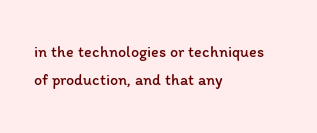in the technologies or techniques of production, and that any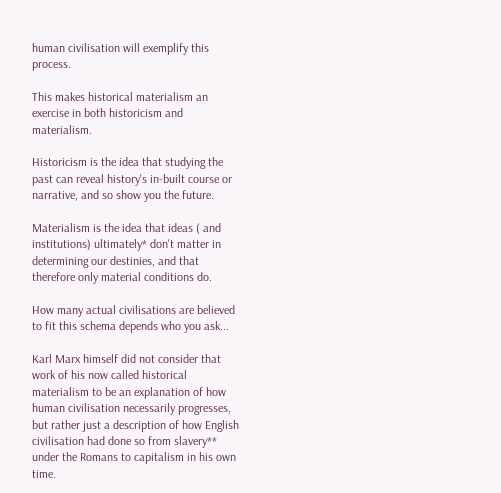human civilisation will exemplify this process.

This makes historical materialism an exercise in both historicism and materialism.

Historicism is the idea that studying the past can reveal history's in-built course or narrative, and so show you the future.

Materialism is the idea that ideas ( and institutions) ultimately* don't matter in determining our destinies, and that therefore only material conditions do.

How many actual civilisations are believed to fit this schema depends who you ask...

Karl Marx himself did not consider that work of his now called historical materialism to be an explanation of how human civilisation necessarily progresses, but rather just a description of how English civilisation had done so from slavery** under the Romans to capitalism in his own time.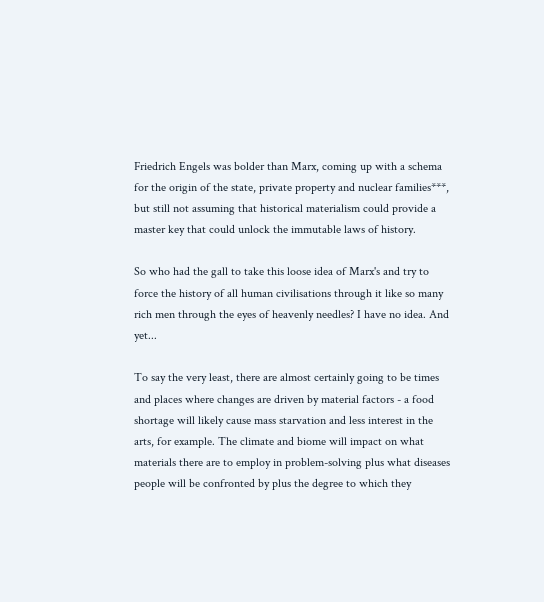Friedrich Engels was bolder than Marx, coming up with a schema for the origin of the state, private property and nuclear families***, but still not assuming that historical materialism could provide a master key that could unlock the immutable laws of history.

So who had the gall to take this loose idea of Marx's and try to force the history of all human civilisations through it like so many rich men through the eyes of heavenly needles? I have no idea. And yet...

To say the very least, there are almost certainly going to be times and places where changes are driven by material factors - a food shortage will likely cause mass starvation and less interest in the arts, for example. The climate and biome will impact on what materials there are to employ in problem-solving plus what diseases people will be confronted by plus the degree to which they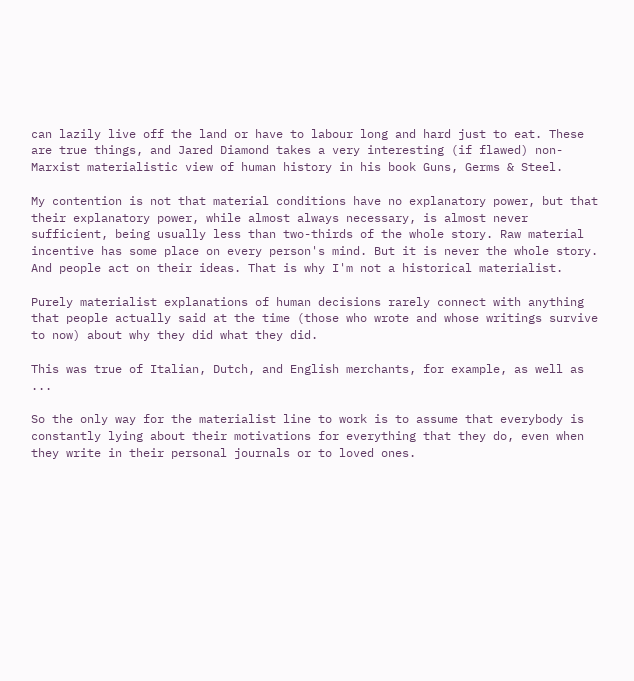can lazily live off the land or have to labour long and hard just to eat. These are true things, and Jared Diamond takes a very interesting (if flawed) non-Marxist materialistic view of human history in his book Guns, Germs & Steel.

My contention is not that material conditions have no explanatory power, but that their explanatory power, while almost always necessary, is almost never sufficient, being usually less than two-thirds of the whole story. Raw material incentive has some place on every person's mind. But it is never the whole story. And people act on their ideas. That is why I'm not a historical materialist.

Purely materialist explanations of human decisions rarely connect with anything that people actually said at the time (those who wrote and whose writings survive to now) about why they did what they did.

This was true of Italian, Dutch, and English merchants, for example, as well as  ...

So the only way for the materialist line to work is to assume that everybody is constantly lying about their motivations for everything that they do, even when they write in their personal journals or to loved ones.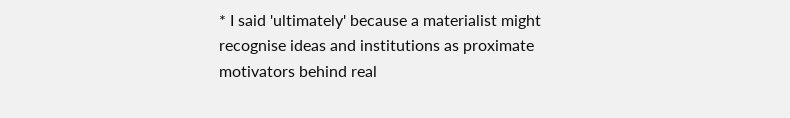* I said 'ultimately' because a materialist might recognise ideas and institutions as proximate motivators behind real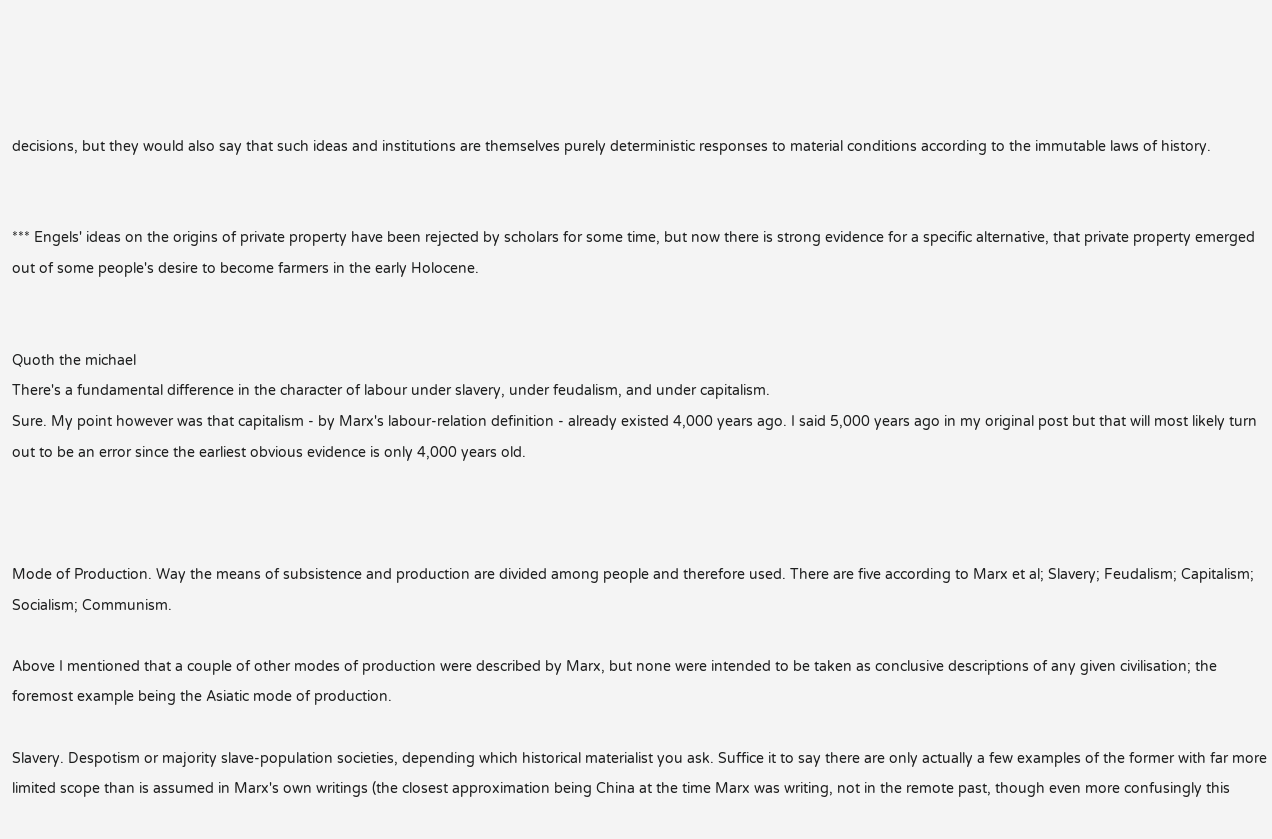decisions, but they would also say that such ideas and institutions are themselves purely deterministic responses to material conditions according to the immutable laws of history.


*** Engels' ideas on the origins of private property have been rejected by scholars for some time, but now there is strong evidence for a specific alternative, that private property emerged out of some people's desire to become farmers in the early Holocene.


Quoth the michael
There's a fundamental difference in the character of labour under slavery, under feudalism, and under capitalism.
Sure. My point however was that capitalism - by Marx's labour-relation definition - already existed 4,000 years ago. I said 5,000 years ago in my original post but that will most likely turn out to be an error since the earliest obvious evidence is only 4,000 years old.



Mode of Production. Way the means of subsistence and production are divided among people and therefore used. There are five according to Marx et al; Slavery; Feudalism; Capitalism; Socialism; Communism.

Above I mentioned that a couple of other modes of production were described by Marx, but none were intended to be taken as conclusive descriptions of any given civilisation; the foremost example being the Asiatic mode of production.

Slavery. Despotism or majority slave-population societies, depending which historical materialist you ask. Suffice it to say there are only actually a few examples of the former with far more limited scope than is assumed in Marx's own writings (the closest approximation being China at the time Marx was writing, not in the remote past, though even more confusingly this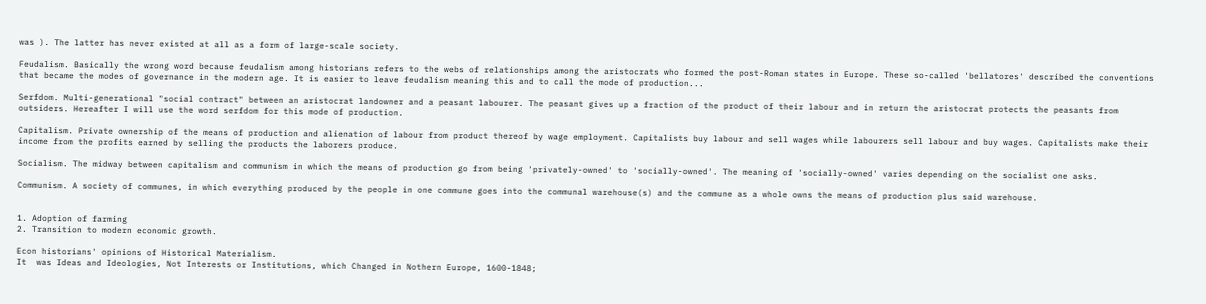was ). The latter has never existed at all as a form of large-scale society.

Feudalism. Basically the wrong word because feudalism among historians refers to the webs of relationships among the aristocrats who formed the post-Roman states in Europe. These so-called 'bellatores' described the conventions that became the modes of governance in the modern age. It is easier to leave feudalism meaning this and to call the mode of production...

Serfdom. Multi-generational "social contract" between an aristocrat landowner and a peasant labourer. The peasant gives up a fraction of the product of their labour and in return the aristocrat protects the peasants from outsiders. Hereafter I will use the word serfdom for this mode of production.

Capitalism. Private ownership of the means of production and alienation of labour from product thereof by wage employment. Capitalists buy labour and sell wages while labourers sell labour and buy wages. Capitalists make their income from the profits earned by selling the products the laborers produce.

Socialism. The midway between capitalism and communism in which the means of production go from being 'privately-owned' to 'socially-owned'. The meaning of 'socially-owned' varies depending on the socialist one asks.

Communism. A society of communes, in which everything produced by the people in one commune goes into the communal warehouse(s) and the commune as a whole owns the means of production plus said warehouse.


1. Adoption of farming
2. Transition to modern economic growth.

Econ historians' opinions of Historical Materialism.
It  was Ideas and Ideologies, Not Interests or Institutions, which Changed in Nothern Europe, 1600-1848;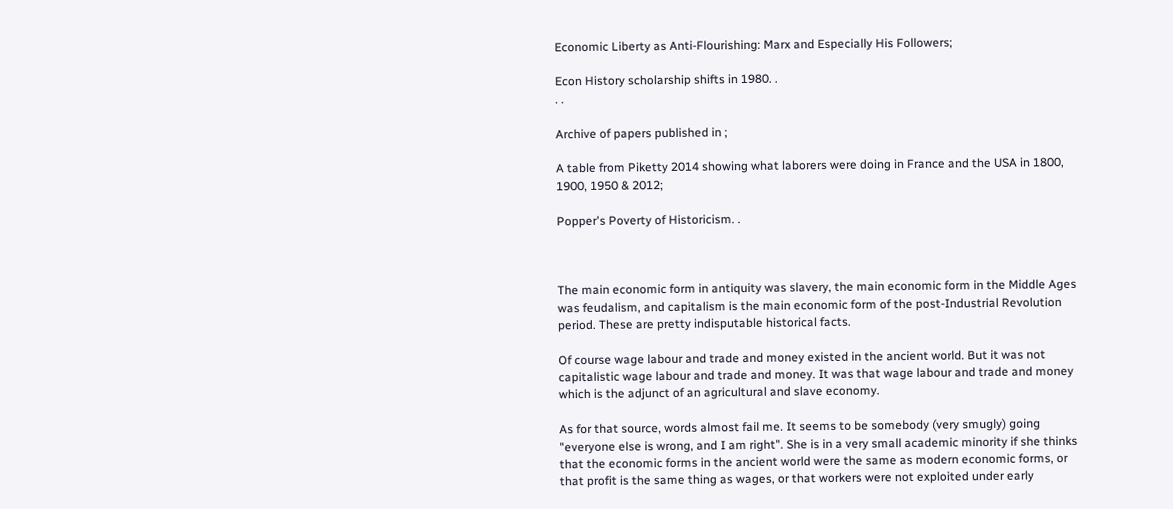Economic Liberty as Anti-Flourishing: Marx and Especially His Followers;

Econ History scholarship shifts in 1980. .
. .

Archive of papers published in ;

A table from Piketty 2014 showing what laborers were doing in France and the USA in 1800, 1900, 1950 & 2012;

Popper's Poverty of Historicism. .



The main economic form in antiquity was slavery, the main economic form in the Middle Ages was feudalism, and capitalism is the main economic form of the post-Industrial Revolution period. These are pretty indisputable historical facts.

Of course wage labour and trade and money existed in the ancient world. But it was not capitalistic wage labour and trade and money. It was that wage labour and trade and money which is the adjunct of an agricultural and slave economy.

As for that source, words almost fail me. It seems to be somebody (very smugly) going "everyone else is wrong, and I am right". She is in a very small academic minority if she thinks that the economic forms in the ancient world were the same as modern economic forms, or that profit is the same thing as wages, or that workers were not exploited under early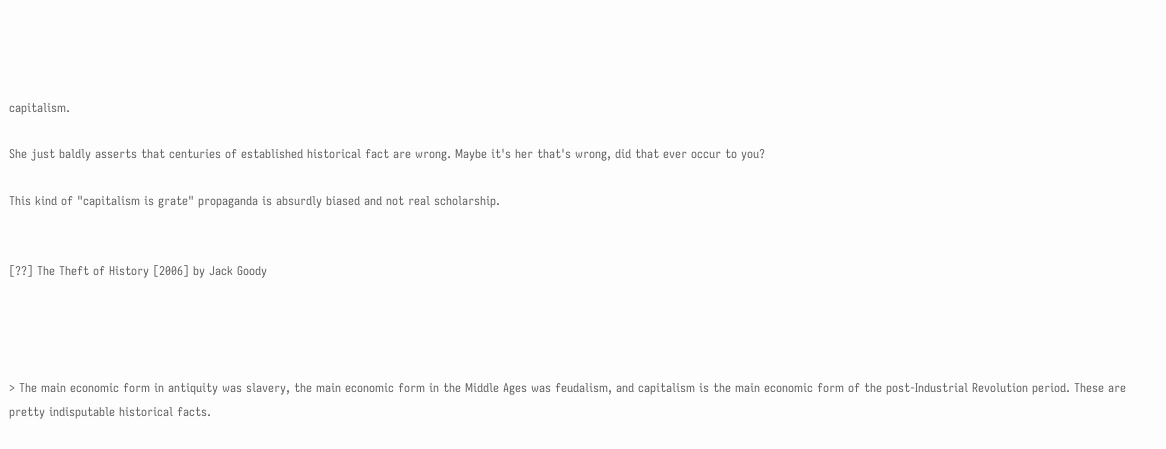capitalism.

She just baldly asserts that centuries of established historical fact are wrong. Maybe it's her that's wrong, did that ever occur to you?

This kind of "capitalism is grate" propaganda is absurdly biased and not real scholarship.


[??] The Theft of History [2006] by Jack Goody




> The main economic form in antiquity was slavery, the main economic form in the Middle Ages was feudalism, and capitalism is the main economic form of the post-Industrial Revolution period. These are pretty indisputable historical facts.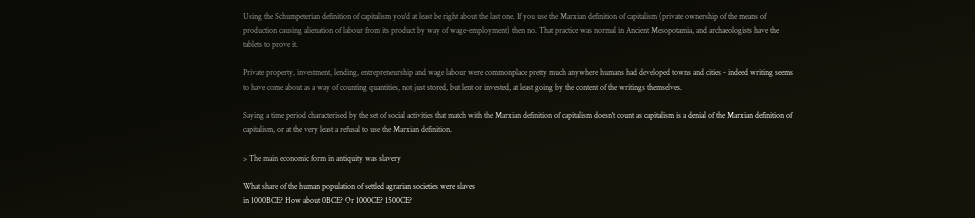Using the Schumpeterian definition of capitalism you'd at least be right about the last one. If you use the Marxian definition of capitalism (private ownership of the means of production causing alienation of labour from its product by way of wage-employment) then no. That practice was normal in Ancient Mesopotamia, and archaeologists have the tablets to prove it.

Private property, investment, lending, entrepreneurship and wage labour were commonplace pretty much anywhere humans had developed towns and cities - indeed writing seems to have come about as a way of counting quantities, not just stored, but lent or invested, at least going by the content of the writings themselves.

Saying a time period characterised by the set of social activities that match with the Marxian definition of capitalism doesn't count as capitalism is a denial of the Marxian definition of capitalism, or at the very least a refusal to use the Marxian definition.

> The main economic form in antiquity was slavery

What share of the human population of settled agrarian societies were slaves
in 1000BCE? How about 0BCE? Or 1000CE? 1500CE?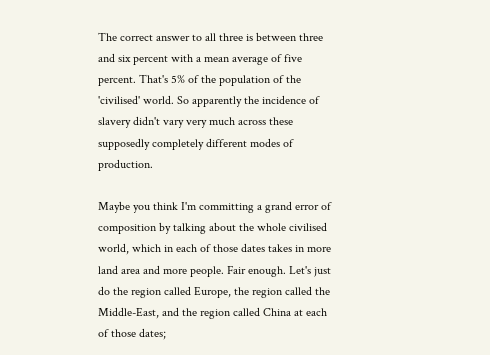The correct answer to all three is between three and six percent with a mean average of five percent. That's 5% of the population of the 'civilised' world. So apparently the incidence of slavery didn't vary very much across these supposedly completely different modes of production.

Maybe you think I'm committing a grand error of composition by talking about the whole civilised world, which in each of those dates takes in more land area and more people. Fair enough. Let's just do the region called Europe, the region called the Middle-East, and the region called China at each of those dates;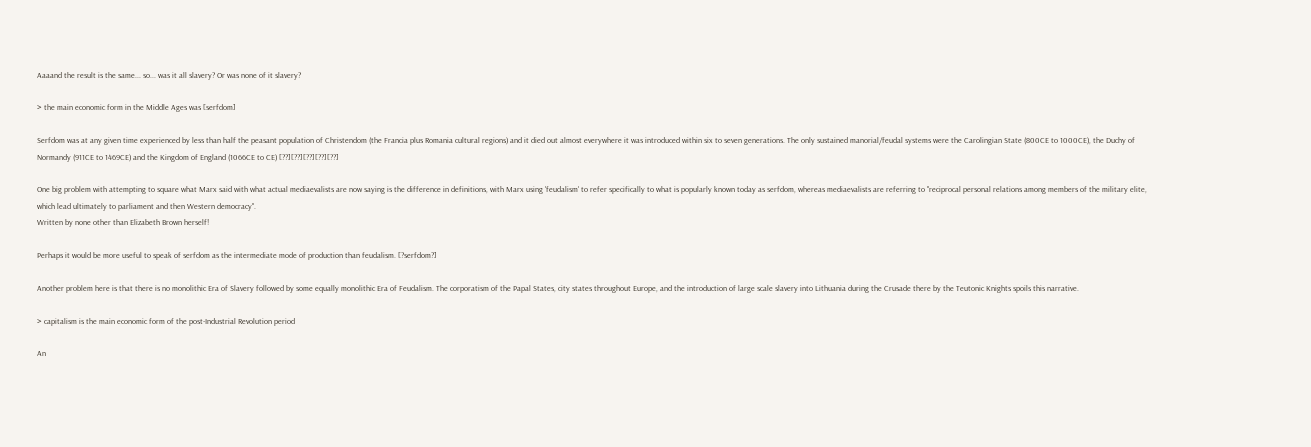Aaaand the result is the same... so... was it all slavery? Or was none of it slavery?

> the main economic form in the Middle Ages was [serfdom]

Serfdom was at any given time experienced by less than half the peasant population of Christendom (the Francia plus Romania cultural regions) and it died out almost everywhere it was introduced within six to seven generations. The only sustained manorial/feudal systems were the Carolingian State (800CE to 1000CE), the Duchy of Normandy (911CE to 1469CE) and the Kingdom of England (1066CE to CE) [??][??][??][??][??]

One big problem with attempting to square what Marx said with what actual mediaevalists are now saying is the difference in definitions, with Marx using 'feudalism' to refer specifically to what is popularly known today as serfdom, whereas mediaevalists are referring to "reciprocal personal relations among members of the military elite, which lead ultimately to parliament and then Western democracy".
Written by none other than Elizabeth Brown herself!

Perhaps it would be more useful to speak of serfdom as the intermediate mode of production than feudalism. [?serfdom?]

Another problem here is that there is no monolithic Era of Slavery followed by some equally monolithic Era of Feudalism. The corporatism of the Papal States, city states throughout Europe, and the introduction of large scale slavery into Lithuania during the Crusade there by the Teutonic Knights spoils this narrative.

> capitalism is the main economic form of the post-Industrial Revolution period

An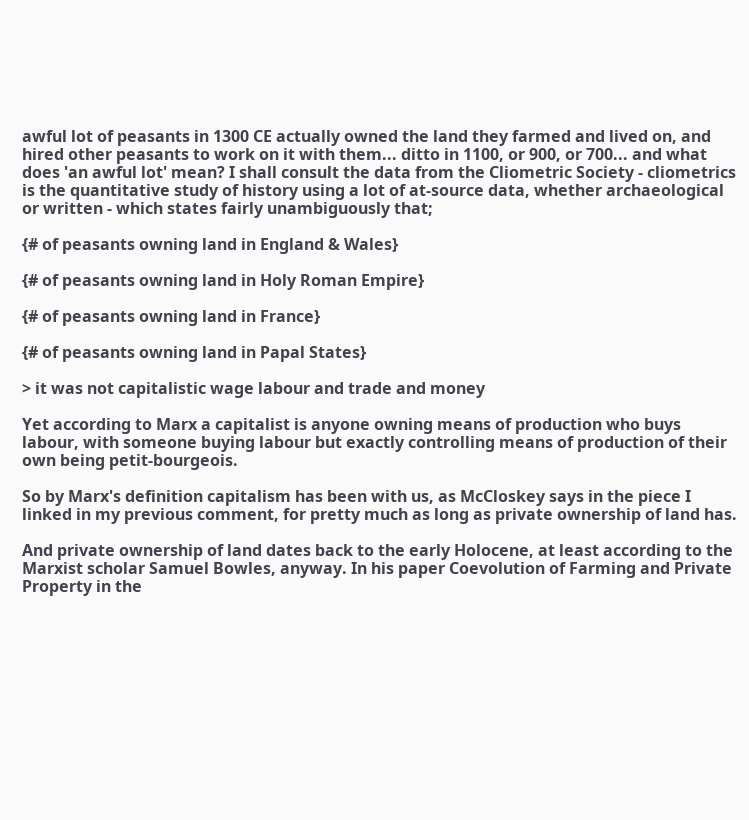awful lot of peasants in 1300 CE actually owned the land they farmed and lived on, and hired other peasants to work on it with them... ditto in 1100, or 900, or 700... and what does 'an awful lot' mean? I shall consult the data from the Cliometric Society - cliometrics is the quantitative study of history using a lot of at-source data, whether archaeological or written - which states fairly unambiguously that;

{# of peasants owning land in England & Wales}

{# of peasants owning land in Holy Roman Empire}

{# of peasants owning land in France}

{# of peasants owning land in Papal States}

> it was not capitalistic wage labour and trade and money

Yet according to Marx a capitalist is anyone owning means of production who buys labour, with someone buying labour but exactly controlling means of production of their own being petit-bourgeois.

So by Marx's definition capitalism has been with us, as McCloskey says in the piece I linked in my previous comment, for pretty much as long as private ownership of land has.

And private ownership of land dates back to the early Holocene, at least according to the Marxist scholar Samuel Bowles, anyway. In his paper Coevolution of Farming and Private Property in the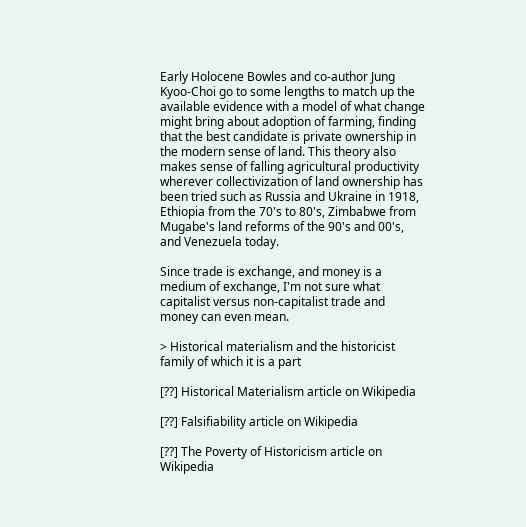Early Holocene Bowles and co-author Jung Kyoo-Choi go to some lengths to match up the available evidence with a model of what change might bring about adoption of farming, finding that the best candidate is private ownership in the modern sense of land. This theory also makes sense of falling agricultural productivity wherever collectivization of land ownership has been tried such as Russia and Ukraine in 1918, Ethiopia from the 70's to 80's, Zimbabwe from Mugabe's land reforms of the 90's and 00's, and Venezuela today.

Since trade is exchange, and money is a medium of exchange, I'm not sure what capitalist versus non-capitalist trade and money can even mean.

> Historical materialism and the historicist family of which it is a part

[??] Historical Materialism article on Wikipedia

[??] Falsifiability article on Wikipedia

[??] The Poverty of Historicism article on Wikipedia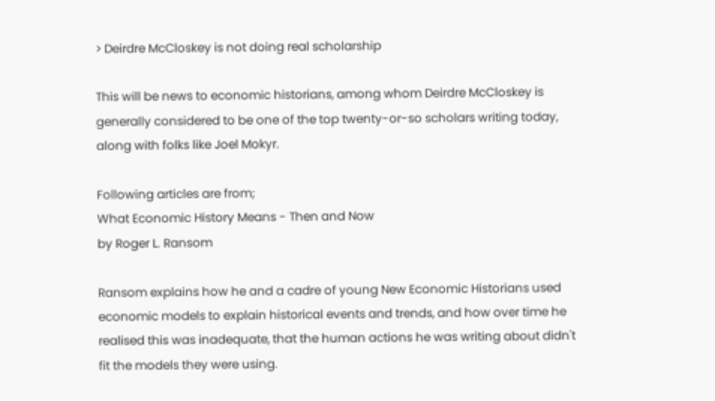> Deirdre McCloskey is not doing real scholarship

This will be news to economic historians, among whom Deirdre McCloskey is generally considered to be one of the top twenty-or-so scholars writing today, along with folks like Joel Mokyr.

Following articles are from;
What Economic History Means - Then and Now
by Roger L. Ransom

Ransom explains how he and a cadre of young New Economic Historians used economic models to explain historical events and trends, and how over time he realised this was inadequate, that the human actions he was writing about didn't fit the models they were using.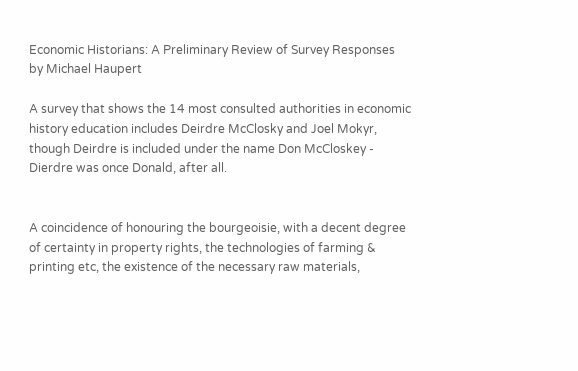Economic Historians: A Preliminary Review of Survey Responses
by Michael Haupert

A survey that shows the 14 most consulted authorities in economic history education includes Deirdre McClosky and Joel Mokyr, though Deirdre is included under the name Don McCloskey - Dierdre was once Donald, after all.


A coincidence of honouring the bourgeoisie, with a decent degree of certainty in property rights, the technologies of farming & printing etc, the existence of the necessary raw materials,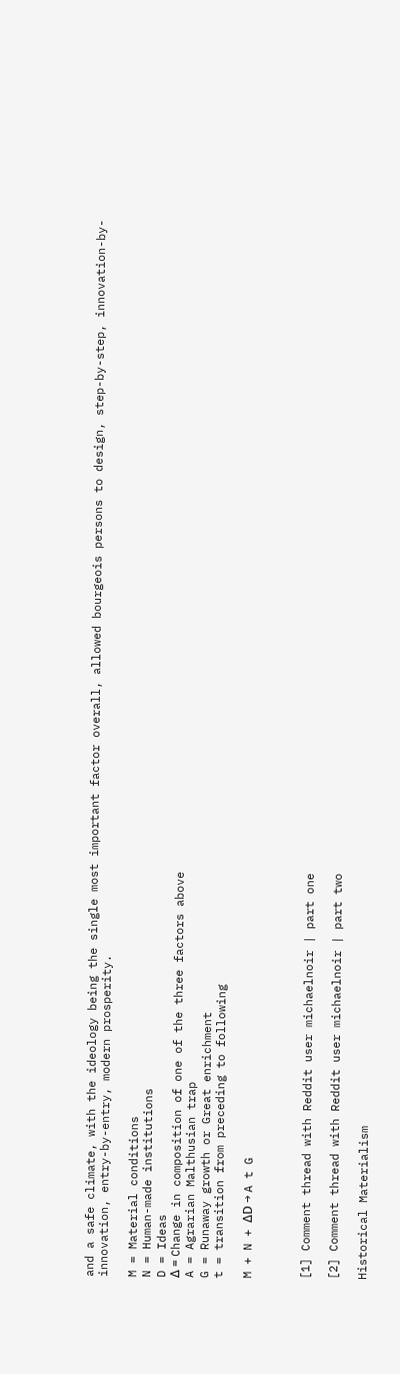and a safe climate, with the ideology being the single most important factor overall, allowed bourgeois persons to design, step-by-step, innovation-by-innovation, entry-by-entry, modern prosperity.

M = Material conditions
N = Human-made institutions
D = Ideas
Δ = Change in composition of one of the three factors above
A = Agrarian Malthusian trap
G = Runaway growth or Great enrichment
t = transition from preceding to following

M + N + ΔD → A t G



[1] Comment thread with Reddit user michaelnoir | part one

[2] Comment thread with Reddit user michaelnoir | part two

Historical Materialism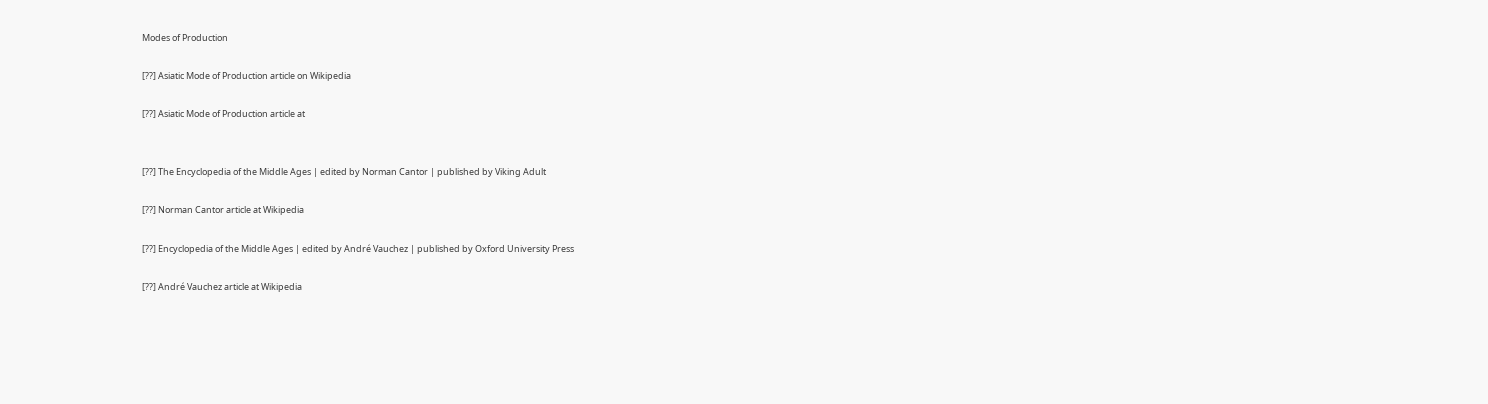Modes of Production

[??] Asiatic Mode of Production article on Wikipedia

[??] Asiatic Mode of Production article at


[??] The Encyclopedia of the Middle Ages | edited by Norman Cantor | published by Viking Adult

[??] Norman Cantor article at Wikipedia

[??] Encyclopedia of the Middle Ages | edited by André Vauchez | published by Oxford University Press

[??] André Vauchez article at Wikipedia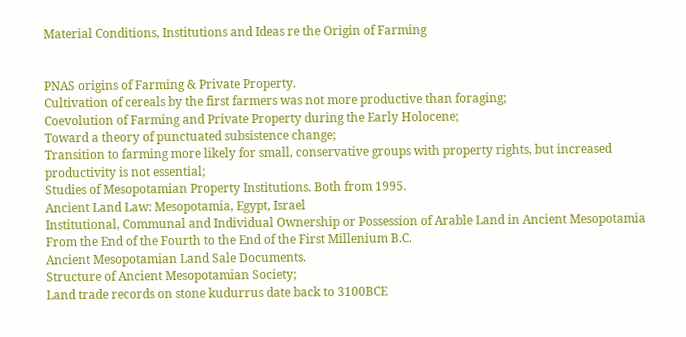Material Conditions, Institutions and Ideas re the Origin of Farming


PNAS origins of Farming & Private Property.
Cultivation of cereals by the first farmers was not more productive than foraging;
Coevolution of Farming and Private Property during the Early Holocene;
Toward a theory of punctuated subsistence change;
Transition to farming more likely for small, conservative groups with property rights, but increased productivity is not essential;
Studies of Mesopotamian Property Institutions. Both from 1995.
Ancient Land Law: Mesopotamia, Egypt, Israel
Institutional, Communal and Individual Ownership or Possession of Arable Land in Ancient Mesopotamia From the End of the Fourth to the End of the First Millenium B.C.
Ancient Mesopotamian Land Sale Documents.
Structure of Ancient Mesopotamian Society;
Land trade records on stone kudurrus date back to 3100BCE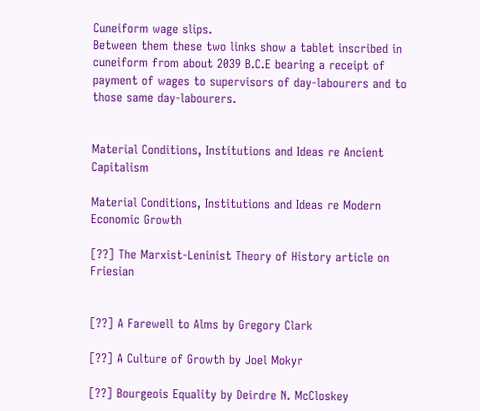Cuneiform wage slips.
Between them these two links show a tablet inscribed in cuneiform from about 2039 B.C.E bearing a receipt of payment of wages to supervisors of day-labourers and to those same day-labourers.


Material Conditions, Institutions and Ideas re Ancient Capitalism

Material Conditions, Institutions and Ideas re Modern Economic Growth

[??] The Marxist-Leninist Theory of History article on Friesian


[??] A Farewell to Alms by Gregory Clark

[??] A Culture of Growth by Joel Mokyr

[??] Bourgeois Equality by Deirdre N. McCloskey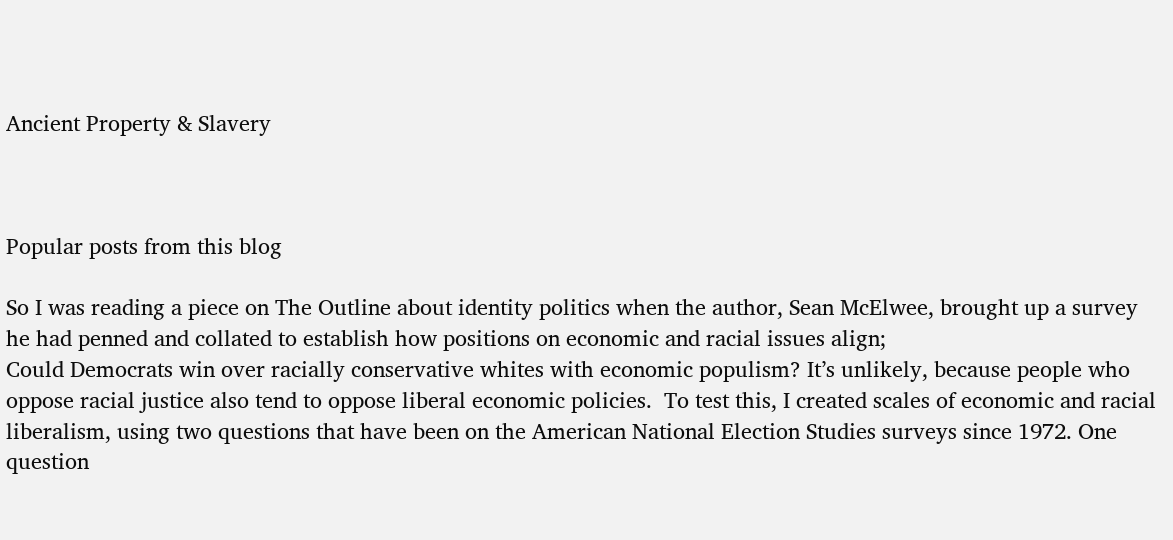Ancient Property & Slavery



Popular posts from this blog

So I was reading a piece on The Outline about identity politics when the author, Sean McElwee, brought up a survey he had penned and collated to establish how positions on economic and racial issues align;
Could Democrats win over racially conservative whites with economic populism? It’s unlikely, because people who oppose racial justice also tend to oppose liberal economic policies.  To test this, I created scales of economic and racial liberalism, using two questions that have been on the American National Election Studies surveys since 1972. One question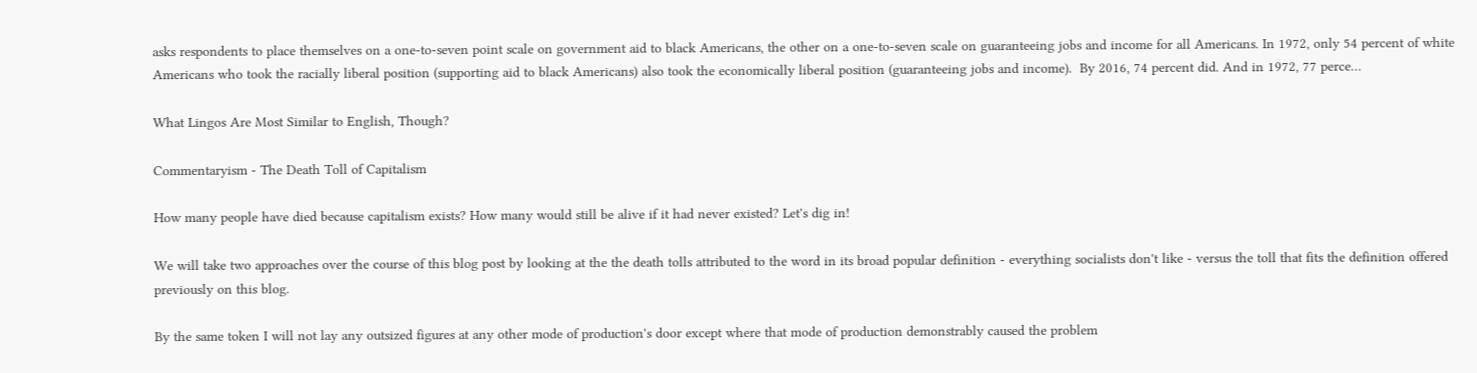asks respondents to place themselves on a one-to-seven point scale on government aid to black Americans, the other on a one-to-seven scale on guaranteeing jobs and income for all Americans. In 1972, only 54 percent of white Americans who took the racially liberal position (supporting aid to black Americans) also took the economically liberal position (guaranteeing jobs and income).  By 2016, 74 percent did. And in 1972, 77 perce…

What Lingos Are Most Similar to English, Though?

Commentaryism - The Death Toll of Capitalism

How many people have died because capitalism exists? How many would still be alive if it had never existed? Let's dig in!

We will take two approaches over the course of this blog post by looking at the the death tolls attributed to the word in its broad popular definition - everything socialists don't like - versus the toll that fits the definition offered previously on this blog.

By the same token I will not lay any outsized figures at any other mode of production's door except where that mode of production demonstrably caused the problem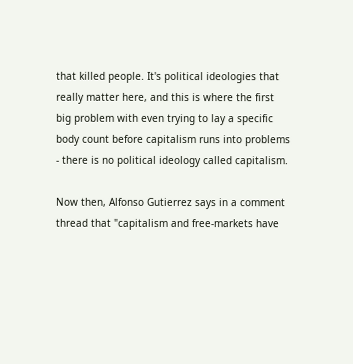that killed people. It's political ideologies that really matter here, and this is where the first big problem with even trying to lay a specific body count before capitalism runs into problems - there is no political ideology called capitalism.

Now then, Alfonso Gutierrez says in a comment thread that "capitalism and free-markets have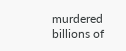murdered billions of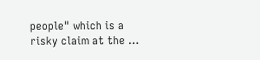people" which is a risky claim at the …